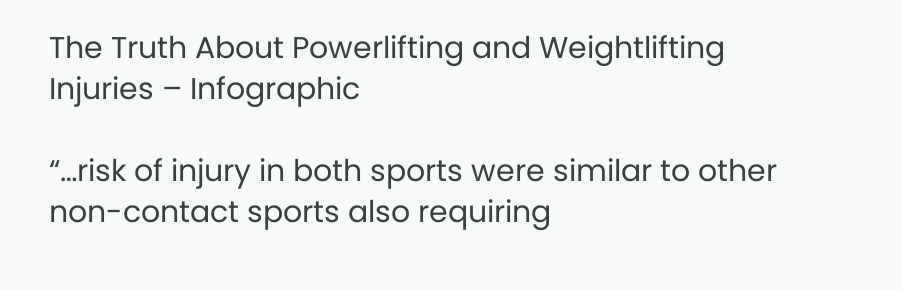The Truth About Powerlifting and Weightlifting Injuries – Infographic

“…risk of injury in both sports were similar to other non-contact sports also requiring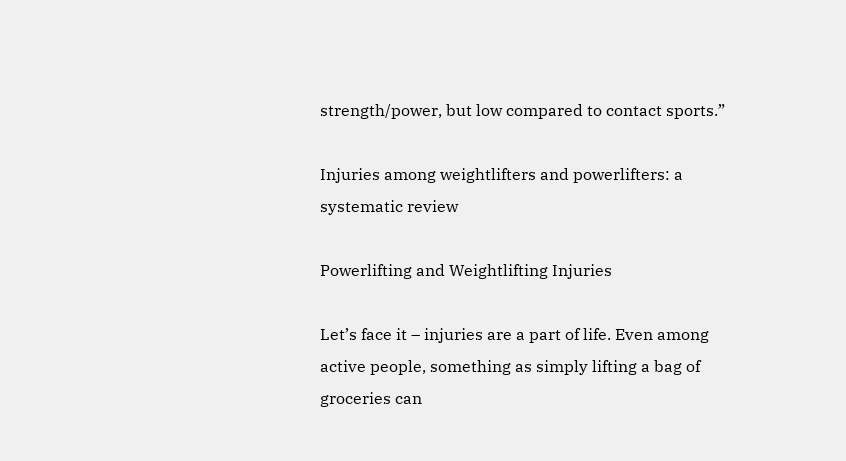strength/power, but low compared to contact sports.”

Injuries among weightlifters and powerlifters: a systematic review

Powerlifting and Weightlifting Injuries

Let’s face it – injuries are a part of life. Even among active people, something as simply lifting a bag of groceries can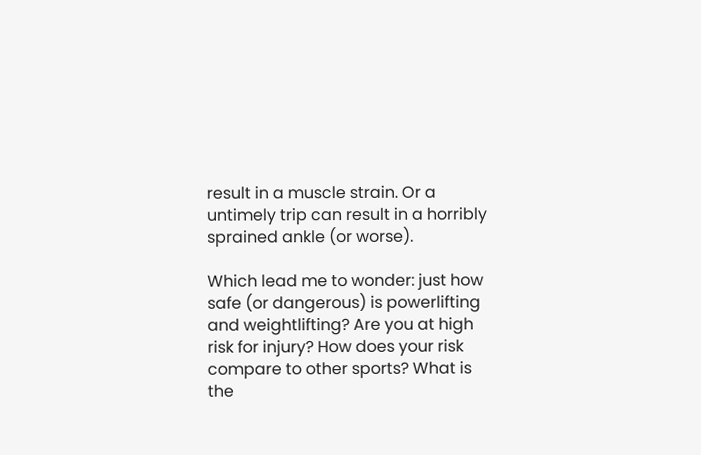result in a muscle strain. Or a untimely trip can result in a horribly sprained ankle (or worse).

Which lead me to wonder: just how safe (or dangerous) is powerlifting and weightlifting? Are you at high risk for injury? How does your risk compare to other sports? What is the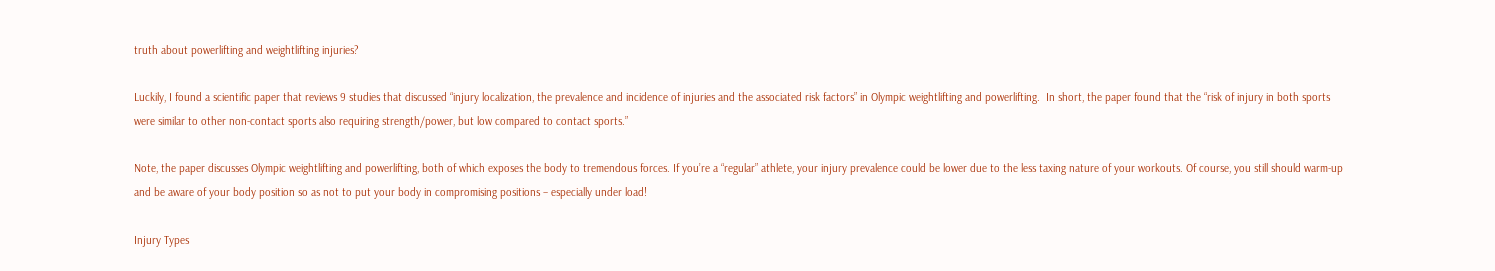truth about powerlifting and weightlifting injuries?

Luckily, I found a scientific paper that reviews 9 studies that discussed “injury localization, the prevalence and incidence of injuries and the associated risk factors” in Olympic weightlifting and powerlifting.  In short, the paper found that the “risk of injury in both sports were similar to other non-contact sports also requiring strength/power, but low compared to contact sports.”

Note, the paper discusses Olympic weightlifting and powerlifting, both of which exposes the body to tremendous forces. If you’re a “regular” athlete, your injury prevalence could be lower due to the less taxing nature of your workouts. Of course, you still should warm-up and be aware of your body position so as not to put your body in compromising positions – especially under load!

Injury Types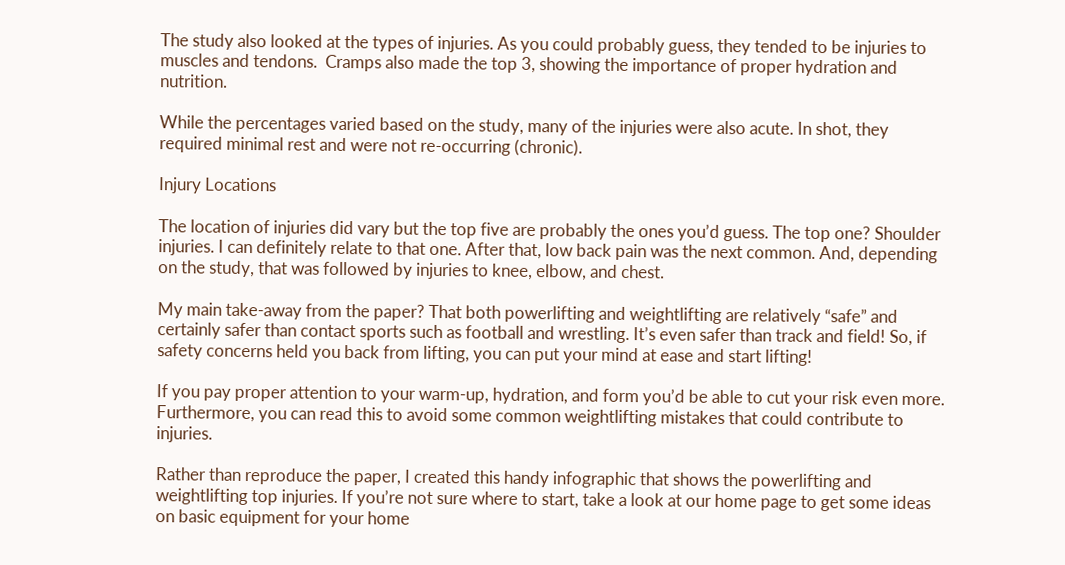The study also looked at the types of injuries. As you could probably guess, they tended to be injuries to muscles and tendons.  Cramps also made the top 3, showing the importance of proper hydration and nutrition.

While the percentages varied based on the study, many of the injuries were also acute. In shot, they required minimal rest and were not re-occurring (chronic).

Injury Locations

The location of injuries did vary but the top five are probably the ones you’d guess. The top one? Shoulder injuries. I can definitely relate to that one. After that, low back pain was the next common. And, depending on the study, that was followed by injuries to knee, elbow, and chest.

My main take-away from the paper? That both powerlifting and weightlifting are relatively “safe” and certainly safer than contact sports such as football and wrestling. It’s even safer than track and field! So, if safety concerns held you back from lifting, you can put your mind at ease and start lifting!

If you pay proper attention to your warm-up, hydration, and form you’d be able to cut your risk even more. Furthermore, you can read this to avoid some common weightlifting mistakes that could contribute to injuries.

Rather than reproduce the paper, I created this handy infographic that shows the powerlifting and weightlifting top injuries. If you’re not sure where to start, take a look at our home page to get some ideas on basic equipment for your home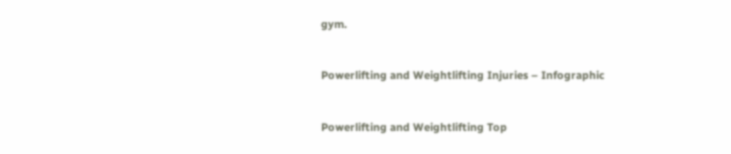gym.


Powerlifting and Weightlifting Injuries – Infographic


Powerlifting and Weightlifting Top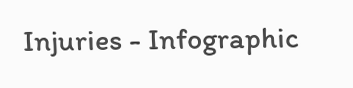Injuries - Infographic